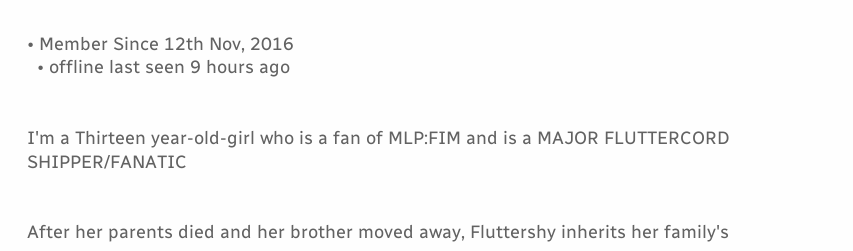• Member Since 12th Nov, 2016
  • offline last seen 9 hours ago


I'm a Thirteen year-old-girl who is a fan of MLP:FIM and is a MAJOR FLUTTERCORD SHIPPER/FANATIC


After her parents died and her brother moved away, Fluttershy inherits her family's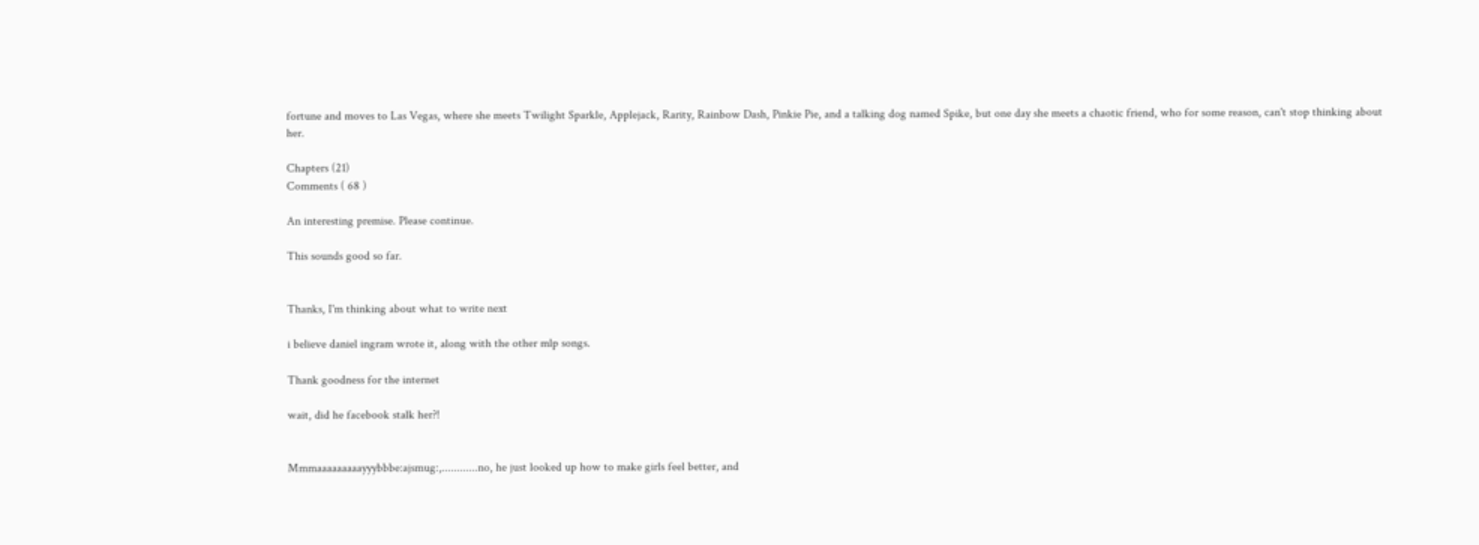fortune and moves to Las Vegas, where she meets Twilight Sparkle, Applejack, Rarity, Rainbow Dash, Pinkie Pie, and a talking dog named Spike, but one day she meets a chaotic friend, who for some reason, can't stop thinking about her.

Chapters (21)
Comments ( 68 )

An interesting premise. Please continue.

This sounds good so far.


Thanks, I'm thinking about what to write next

i believe daniel ingram wrote it, along with the other mlp songs.

Thank goodness for the internet

wait, did he facebook stalk her?!


Mmmaaaaaaaaayyybbbe:ajsmug:,............no, he just looked up how to make girls feel better, and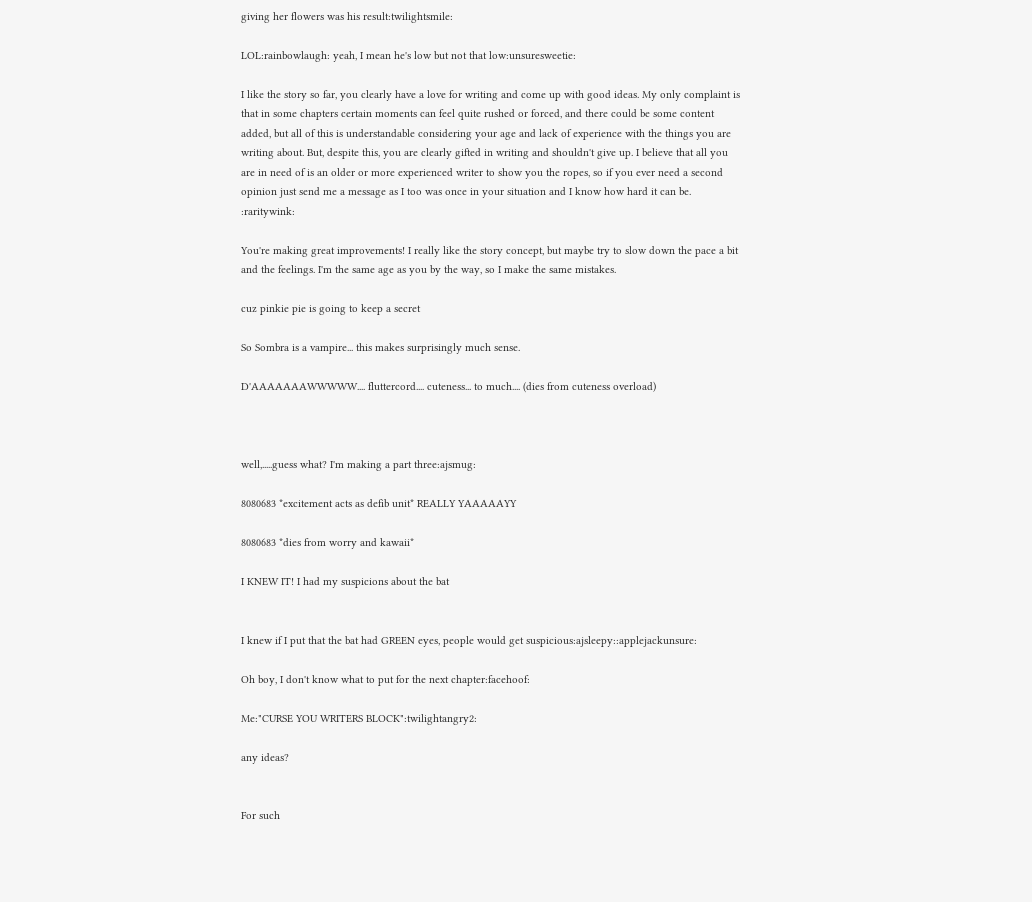giving her flowers was his result:twilightsmile:

LOL:rainbowlaugh: yeah, I mean he's low but not that low:unsuresweetie:

I like the story so far, you clearly have a love for writing and come up with good ideas. My only complaint is that in some chapters certain moments can feel quite rushed or forced, and there could be some content added, but all of this is understandable considering your age and lack of experience with the things you are writing about. But, despite this, you are clearly gifted in writing and shouldn't give up. I believe that all you are in need of is an older or more experienced writer to show you the ropes, so if you ever need a second opinion just send me a message as I too was once in your situation and I know how hard it can be. :raritywink:

You're making great improvements! I really like the story concept, but maybe try to slow down the pace a bit and the feelings. I'm the same age as you by the way, so I make the same mistakes.

cuz pinkie pie is going to keep a secret

So Sombra is a vampire... this makes surprisingly much sense.

D'AAAAAAAWWWWW.... fluttercord.... cuteness... to much.... (dies from cuteness overload)



well,.....guess what? I'm making a part three:ajsmug:

8080683 *excitement acts as defib unit* REALLY YAAAAAYY

8080683 *dies from worry and kawaii*

I KNEW IT! I had my suspicions about the bat


I knew if I put that the bat had GREEN eyes, people would get suspicious:ajsleepy::applejackunsure:

Oh boy, I don't know what to put for the next chapter:facehoof:

Me:"CURSE YOU WRITERS BLOCK":twilightangry2:

any ideas?


For such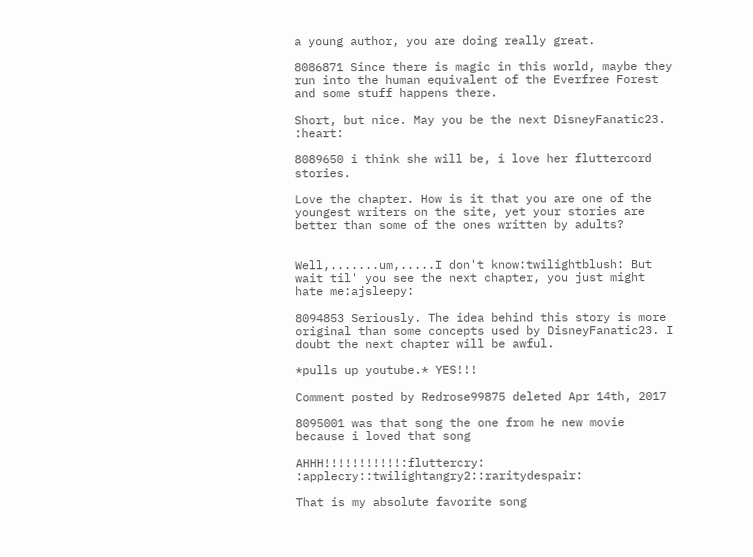a young author, you are doing really great.

8086871 Since there is magic in this world, maybe they run into the human equivalent of the Everfree Forest and some stuff happens there.

Short, but nice. May you be the next DisneyFanatic23. :heart:

8089650 i think she will be, i love her fluttercord stories.

Love the chapter. How is it that you are one of the youngest writers on the site, yet your stories are better than some of the ones written by adults?


Well,.......um,.....I don't know:twilightblush: But wait til' you see the next chapter, you just might hate me:ajsleepy:

8094853 Seriously. The idea behind this story is more original than some concepts used by DisneyFanatic23. I doubt the next chapter will be awful.

*pulls up youtube.* YES!!!

Comment posted by Redrose99875 deleted Apr 14th, 2017

8095001 was that song the one from he new movie because i loved that song

AHHH!!!!!!!!!!!:fluttercry: :applecry::twilightangry2::raritydespair:

That is my absolute favorite song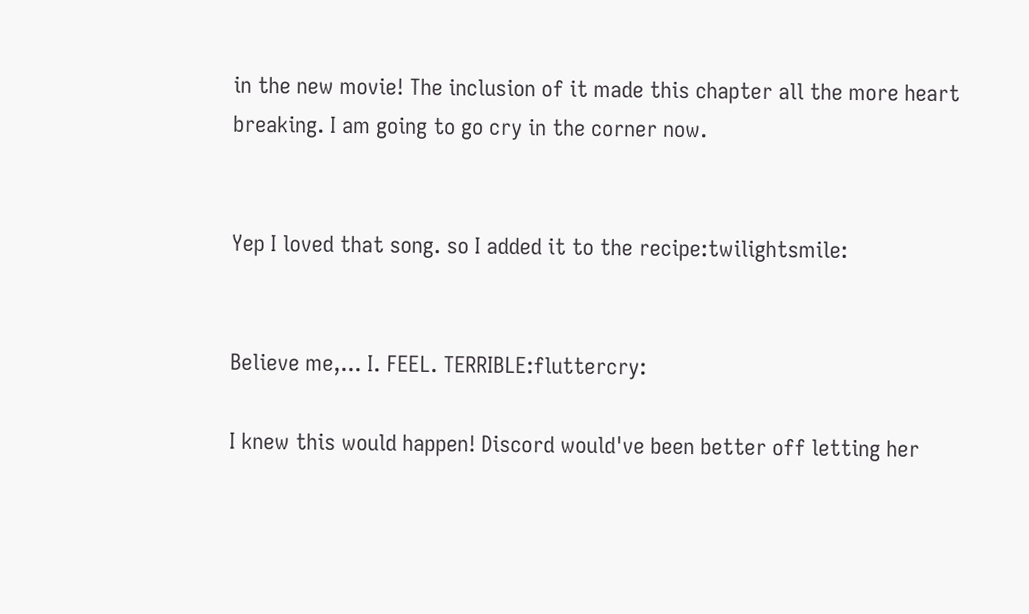in the new movie! The inclusion of it made this chapter all the more heart breaking. I am going to go cry in the corner now.


Yep I loved that song. so I added it to the recipe:twilightsmile:


Believe me,... I. FEEL. TERRIBLE:fluttercry:

I knew this would happen! Discord would've been better off letting her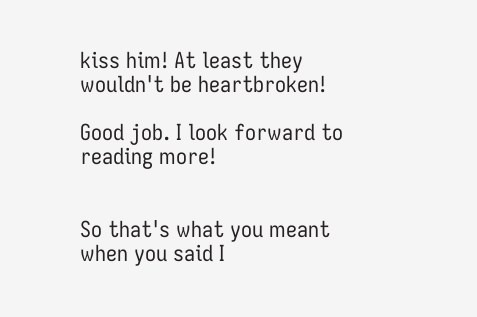kiss him! At least they wouldn't be heartbroken!

Good job. I look forward to reading more!


So that's what you meant when you said I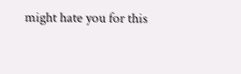might hate you for this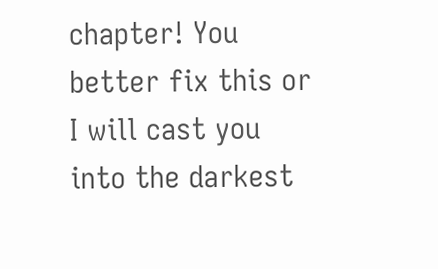chapter! You better fix this or I will cast you into the darkest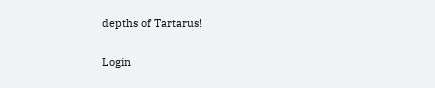depths of Tartarus!

Login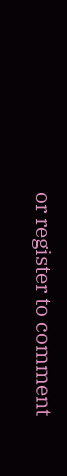or register to comment